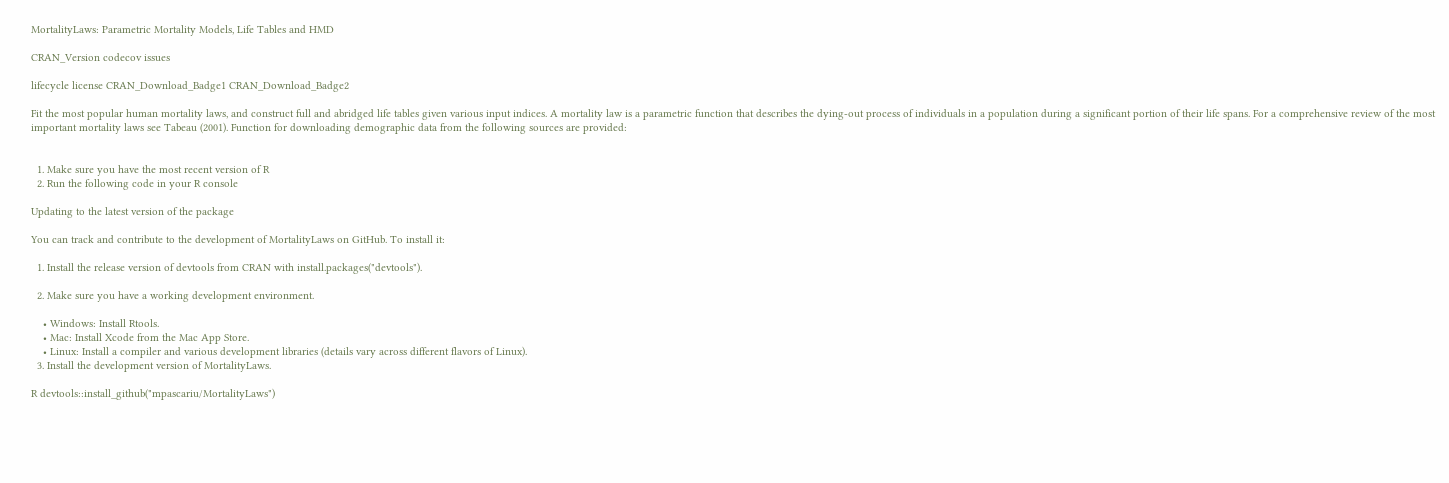MortalityLaws: Parametric Mortality Models, Life Tables and HMD

CRAN_Version codecov issues

lifecycle license CRAN_Download_Badge1 CRAN_Download_Badge2

Fit the most popular human mortality laws, and construct full and abridged life tables given various input indices. A mortality law is a parametric function that describes the dying-out process of individuals in a population during a significant portion of their life spans. For a comprehensive review of the most important mortality laws see Tabeau (2001). Function for downloading demographic data from the following sources are provided:


  1. Make sure you have the most recent version of R
  2. Run the following code in your R console

Updating to the latest version of the package

You can track and contribute to the development of MortalityLaws on GitHub. To install it:

  1. Install the release version of devtools from CRAN with install.packages("devtools").

  2. Make sure you have a working development environment.

    • Windows: Install Rtools.
    • Mac: Install Xcode from the Mac App Store.
    • Linux: Install a compiler and various development libraries (details vary across different flavors of Linux).
  3. Install the development version of MortalityLaws.

R devtools::install_github("mpascariu/MortalityLaws")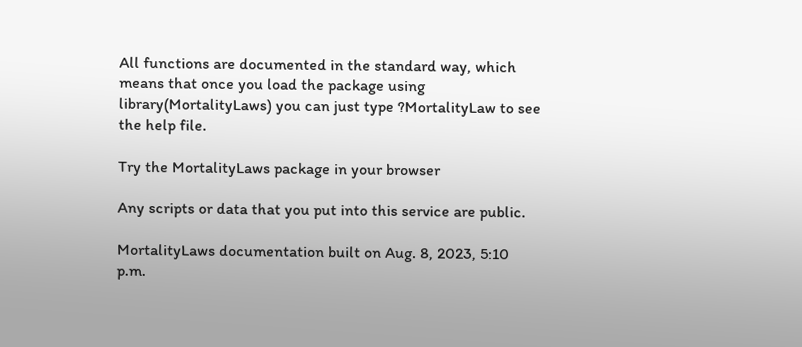All functions are documented in the standard way, which means that once you load the package using library(MortalityLaws) you can just type ?MortalityLaw to see the help file.

Try the MortalityLaws package in your browser

Any scripts or data that you put into this service are public.

MortalityLaws documentation built on Aug. 8, 2023, 5:10 p.m.